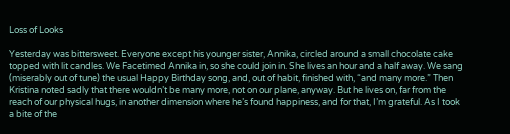Loss of Looks

Yesterday was bittersweet. Everyone except his younger sister, Annika, circled around a small chocolate cake topped with lit candles. We Facetimed Annika in, so she could join in. She lives an hour and a half away. We sang (miserably out of tune) the usual Happy Birthday song, and, out of habit, finished with, “and many more.” Then Kristina noted sadly that there wouldn’t be many more, not on our plane, anyway. But he lives on, far from the reach of our physical hugs, in another dimension where he’s found happiness, and for that, I’m grateful. As I took a bite of the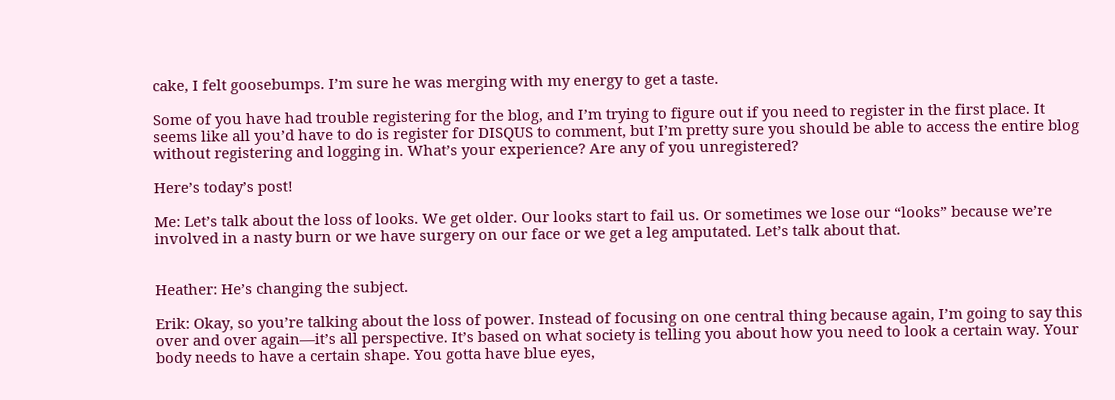cake, I felt goosebumps. I’m sure he was merging with my energy to get a taste.

Some of you have had trouble registering for the blog, and I’m trying to figure out if you need to register in the first place. It seems like all you’d have to do is register for DISQUS to comment, but I’m pretty sure you should be able to access the entire blog without registering and logging in. What’s your experience? Are any of you unregistered?

Here’s today’s post!

Me: Let’s talk about the loss of looks. We get older. Our looks start to fail us. Or sometimes we lose our “looks” because we’re involved in a nasty burn or we have surgery on our face or we get a leg amputated. Let’s talk about that.


Heather: He’s changing the subject.

Erik: Okay, so you’re talking about the loss of power. Instead of focusing on one central thing because again, I’m going to say this over and over again—it’s all perspective. It’s based on what society is telling you about how you need to look a certain way. Your body needs to have a certain shape. You gotta have blue eyes,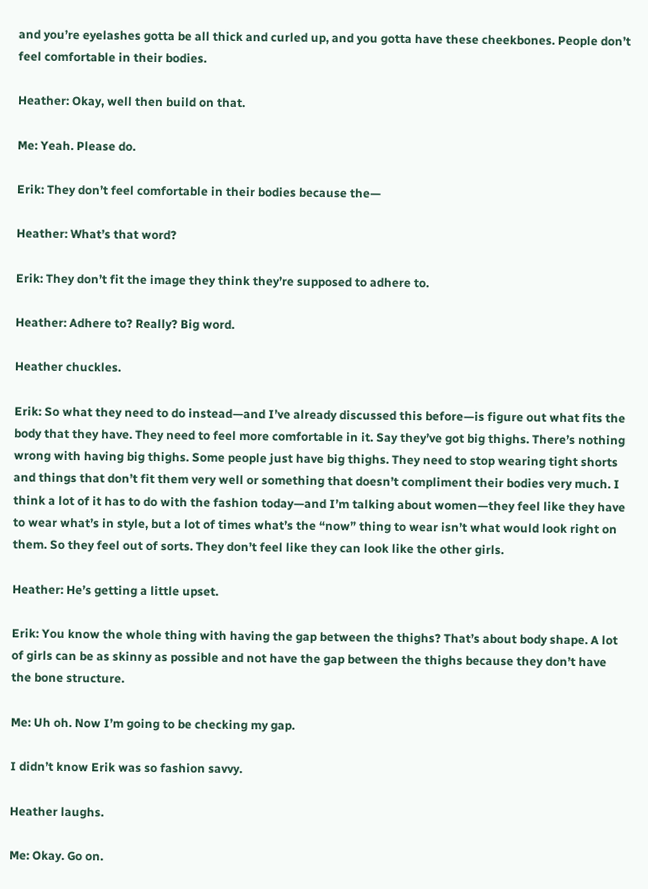and you’re eyelashes gotta be all thick and curled up, and you gotta have these cheekbones. People don’t feel comfortable in their bodies.

Heather: Okay, well then build on that.

Me: Yeah. Please do.

Erik: They don’t feel comfortable in their bodies because the—

Heather: What’s that word?

Erik: They don’t fit the image they think they’re supposed to adhere to.

Heather: Adhere to? Really? Big word.

Heather chuckles.

Erik: So what they need to do instead—and I’ve already discussed this before—is figure out what fits the body that they have. They need to feel more comfortable in it. Say they’ve got big thighs. There’s nothing wrong with having big thighs. Some people just have big thighs. They need to stop wearing tight shorts and things that don’t fit them very well or something that doesn’t compliment their bodies very much. I think a lot of it has to do with the fashion today—and I’m talking about women—they feel like they have to wear what’s in style, but a lot of times what’s the “now” thing to wear isn’t what would look right on them. So they feel out of sorts. They don’t feel like they can look like the other girls.

Heather: He’s getting a little upset.

Erik: You know the whole thing with having the gap between the thighs? That’s about body shape. A lot of girls can be as skinny as possible and not have the gap between the thighs because they don’t have the bone structure.

Me: Uh oh. Now I’m going to be checking my gap.

I didn’t know Erik was so fashion savvy.

Heather laughs.

Me: Okay. Go on.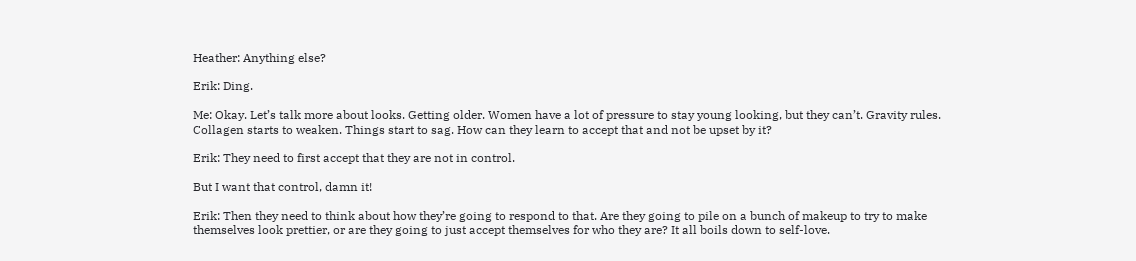Heather: Anything else?

Erik: Ding.

Me: Okay. Let’s talk more about looks. Getting older. Women have a lot of pressure to stay young looking, but they can’t. Gravity rules. Collagen starts to weaken. Things start to sag. How can they learn to accept that and not be upset by it?

Erik: They need to first accept that they are not in control.

But I want that control, damn it!

Erik: Then they need to think about how they’re going to respond to that. Are they going to pile on a bunch of makeup to try to make themselves look prettier, or are they going to just accept themselves for who they are? It all boils down to self-love.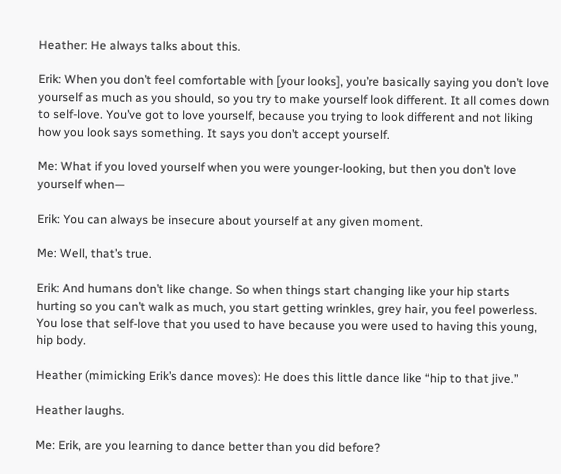Heather: He always talks about this.

Erik: When you don’t feel comfortable with [your looks], you’re basically saying you don’t love yourself as much as you should, so you try to make yourself look different. It all comes down to self-love. You’ve got to love yourself, because you trying to look different and not liking how you look says something. It says you don’t accept yourself.

Me: What if you loved yourself when you were younger-looking, but then you don’t love yourself when—

Erik: You can always be insecure about yourself at any given moment.

Me: Well, that’s true.

Erik: And humans don’t like change. So when things start changing like your hip starts hurting so you can’t walk as much, you start getting wrinkles, grey hair, you feel powerless. You lose that self-love that you used to have because you were used to having this young, hip body.

Heather (mimicking Erik’s dance moves): He does this little dance like “hip to that jive.”

Heather laughs.

Me: Erik, are you learning to dance better than you did before?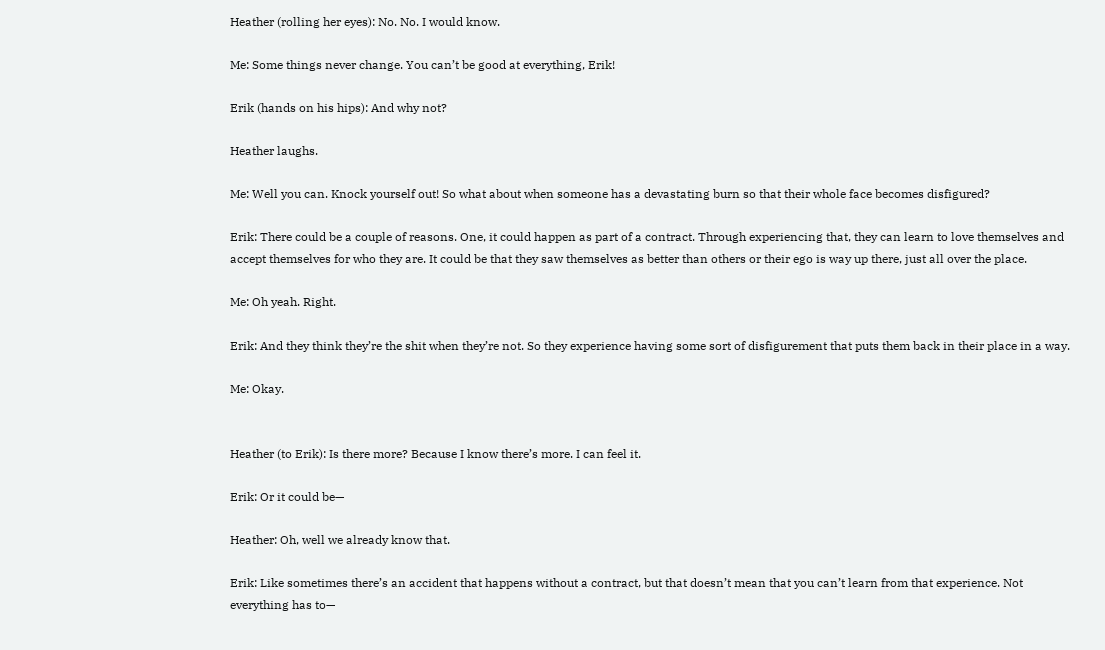Heather (rolling her eyes): No. No. I would know.

Me: Some things never change. You can’t be good at everything, Erik!

Erik (hands on his hips): And why not?

Heather laughs.

Me: Well you can. Knock yourself out! So what about when someone has a devastating burn so that their whole face becomes disfigured?

Erik: There could be a couple of reasons. One, it could happen as part of a contract. Through experiencing that, they can learn to love themselves and accept themselves for who they are. It could be that they saw themselves as better than others or their ego is way up there, just all over the place.

Me: Oh yeah. Right.

Erik: And they think they’re the shit when they’re not. So they experience having some sort of disfigurement that puts them back in their place in a way.

Me: Okay.


Heather (to Erik): Is there more? Because I know there’s more. I can feel it.

Erik: Or it could be—

Heather: Oh, well we already know that.

Erik: Like sometimes there’s an accident that happens without a contract, but that doesn’t mean that you can’t learn from that experience. Not everything has to—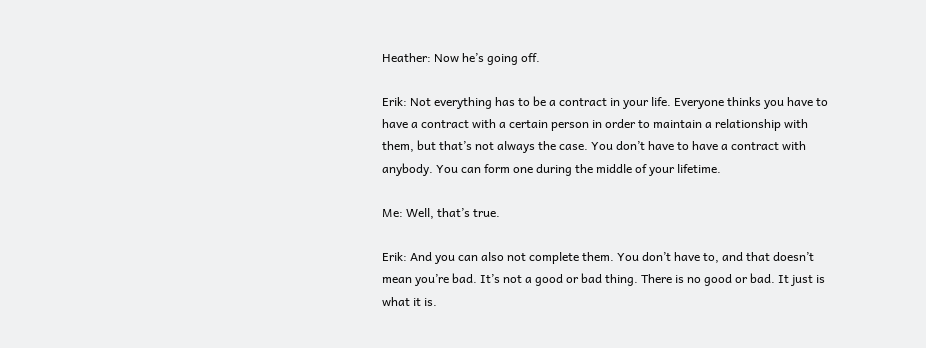Heather: Now he’s going off.

Erik: Not everything has to be a contract in your life. Everyone thinks you have to have a contract with a certain person in order to maintain a relationship with them, but that’s not always the case. You don’t have to have a contract with anybody. You can form one during the middle of your lifetime.

Me: Well, that’s true.

Erik: And you can also not complete them. You don’t have to, and that doesn’t mean you’re bad. It’s not a good or bad thing. There is no good or bad. It just is what it is.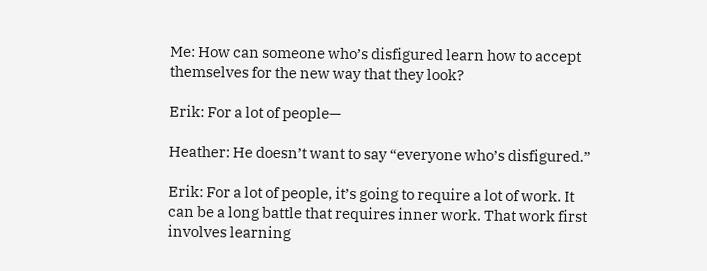Me: How can someone who’s disfigured learn how to accept themselves for the new way that they look?

Erik: For a lot of people—

Heather: He doesn’t want to say “everyone who’s disfigured.”

Erik: For a lot of people, it’s going to require a lot of work. It can be a long battle that requires inner work. That work first involves learning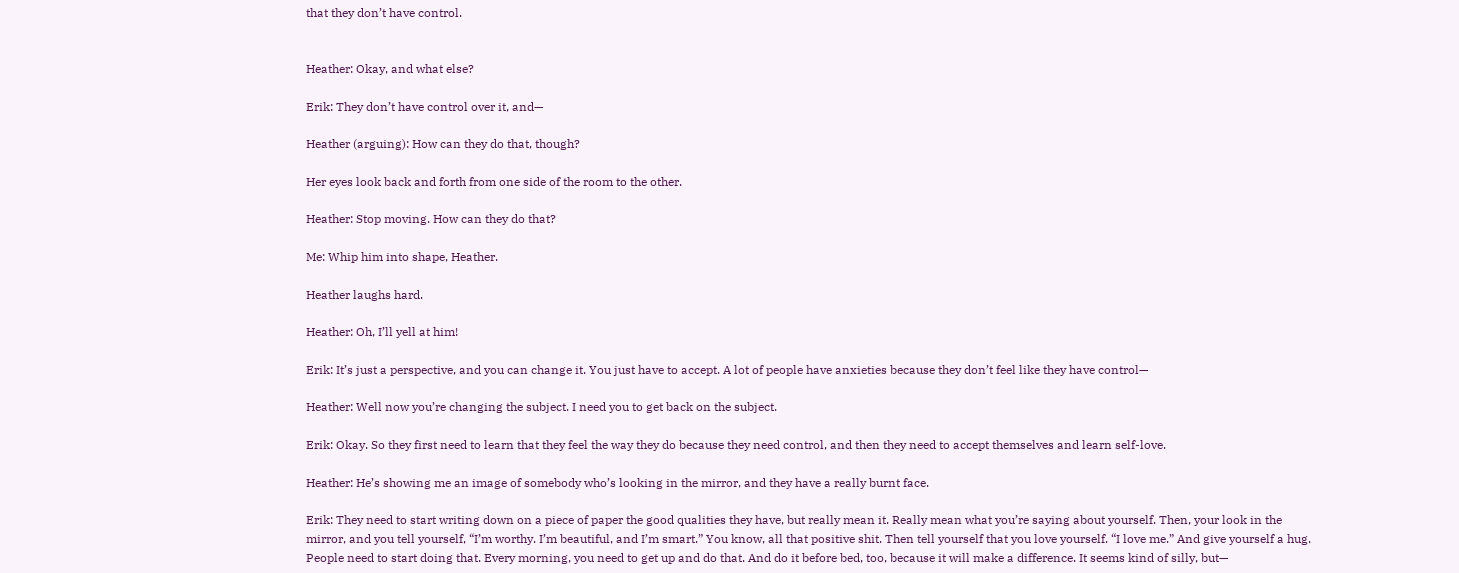that they don’t have control.


Heather: Okay, and what else?

Erik: They don’t have control over it, and—

Heather (arguing): How can they do that, though?

Her eyes look back and forth from one side of the room to the other.

Heather: Stop moving. How can they do that?

Me: Whip him into shape, Heather.

Heather laughs hard.

Heather: Oh, I’ll yell at him!

Erik: It’s just a perspective, and you can change it. You just have to accept. A lot of people have anxieties because they don’t feel like they have control—

Heather: Well now you’re changing the subject. I need you to get back on the subject.

Erik: Okay. So they first need to learn that they feel the way they do because they need control, and then they need to accept themselves and learn self-love.

Heather: He’s showing me an image of somebody who’s looking in the mirror, and they have a really burnt face.

Erik: They need to start writing down on a piece of paper the good qualities they have, but really mean it. Really mean what you’re saying about yourself. Then, your look in the mirror, and you tell yourself, “I’m worthy. I’m beautiful, and I’m smart.” You know, all that positive shit. Then tell yourself that you love yourself. “I love me.” And give yourself a hug. People need to start doing that. Every morning, you need to get up and do that. And do it before bed, too, because it will make a difference. It seems kind of silly, but—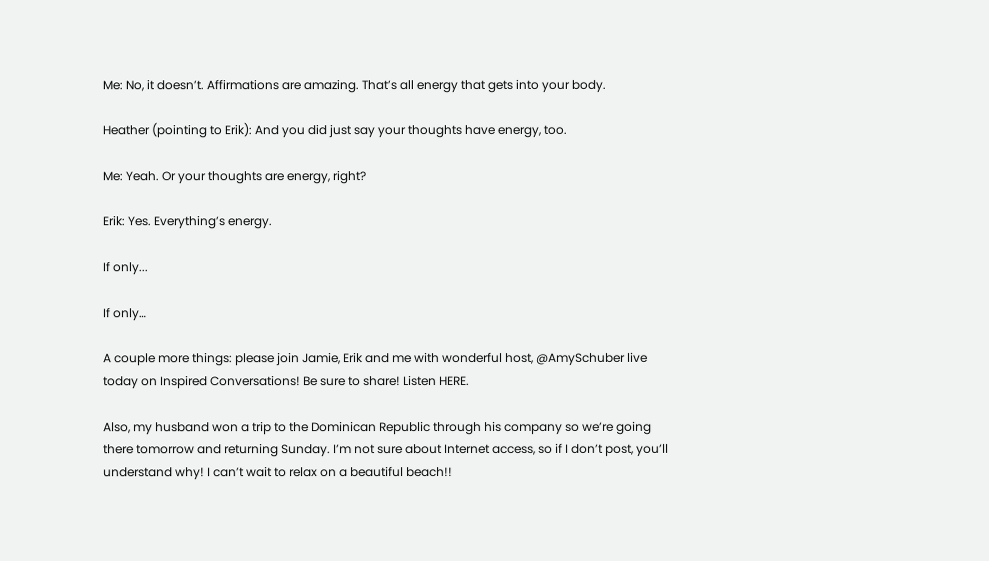Me: No, it doesn’t. Affirmations are amazing. That’s all energy that gets into your body.

Heather (pointing to Erik): And you did just say your thoughts have energy, too.

Me: Yeah. Or your thoughts are energy, right?

Erik: Yes. Everything’s energy.

If only...

If only…

A couple more things: please join Jamie, Erik and me with wonderful host, @AmySchuber live today on Inspired Conversations! Be sure to share! Listen HERE.

Also, my husband won a trip to the Dominican Republic through his company so we’re going there tomorrow and returning Sunday. I’m not sure about Internet access, so if I don’t post, you’ll understand why! I can’t wait to relax on a beautiful beach!!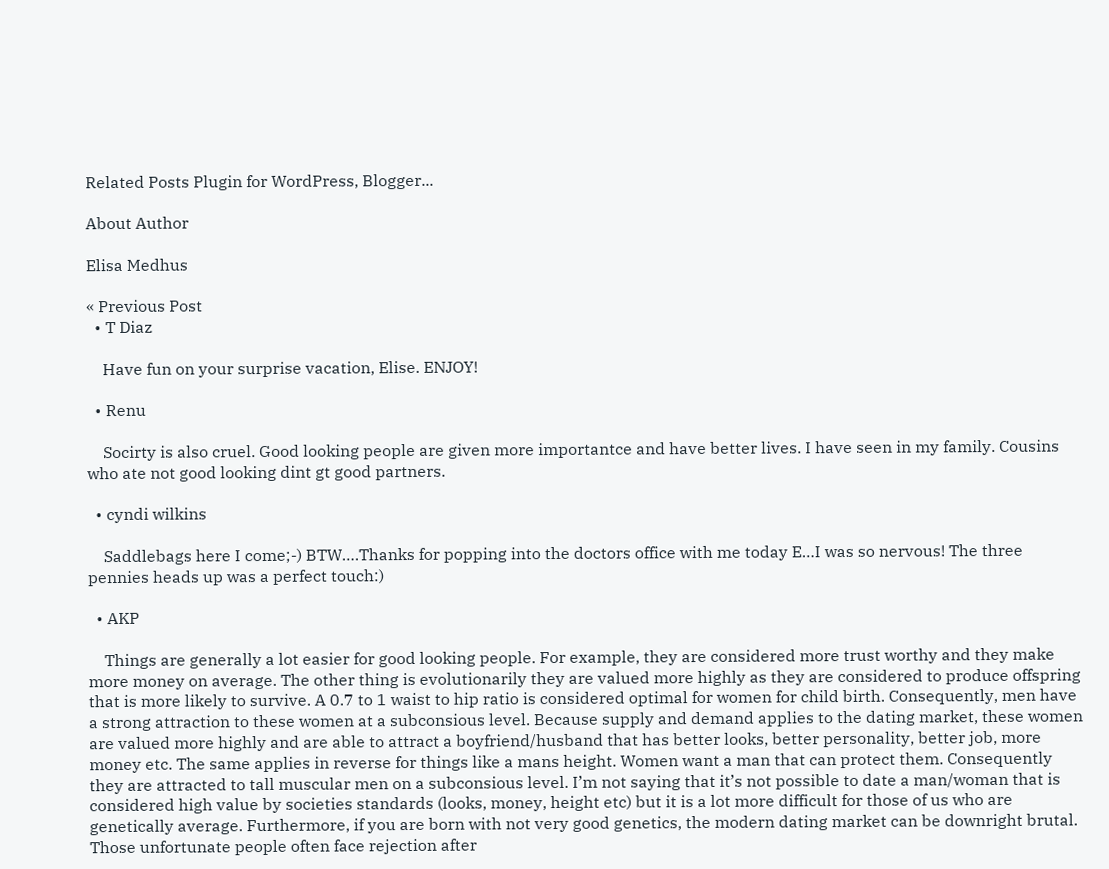Related Posts Plugin for WordPress, Blogger...

About Author

Elisa Medhus

« Previous Post
  • T Diaz

    Have fun on your surprise vacation, Elise. ENJOY!

  • Renu

    Socirty is also cruel. Good looking people are given more importantce and have better lives. I have seen in my family. Cousins who ate not good looking dint gt good partners.

  • cyndi wilkins

    Saddlebags here I come;-) BTW….Thanks for popping into the doctors office with me today E…I was so nervous! The three pennies heads up was a perfect touch:)

  • AKP

    Things are generally a lot easier for good looking people. For example, they are considered more trust worthy and they make more money on average. The other thing is evolutionarily they are valued more highly as they are considered to produce offspring that is more likely to survive. A 0.7 to 1 waist to hip ratio is considered optimal for women for child birth. Consequently, men have a strong attraction to these women at a subconsious level. Because supply and demand applies to the dating market, these women are valued more highly and are able to attract a boyfriend/husband that has better looks, better personality, better job, more money etc. The same applies in reverse for things like a mans height. Women want a man that can protect them. Consequently they are attracted to tall muscular men on a subconsious level. I’m not saying that it’s not possible to date a man/woman that is considered high value by societies standards (looks, money, height etc) but it is a lot more difficult for those of us who are genetically average. Furthermore, if you are born with not very good genetics, the modern dating market can be downright brutal. Those unfortunate people often face rejection after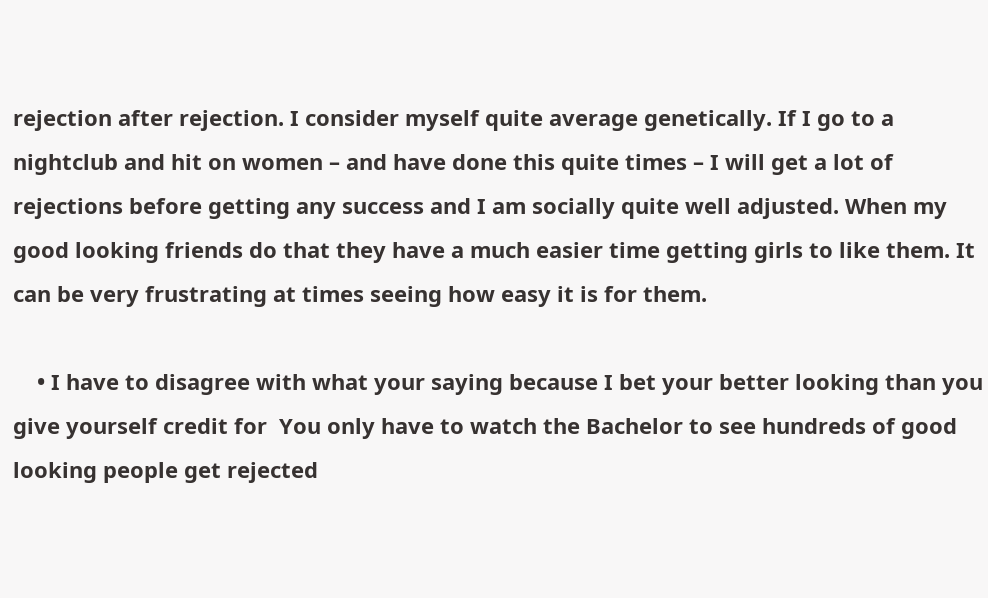rejection after rejection. I consider myself quite average genetically. If I go to a nightclub and hit on women – and have done this quite times – I will get a lot of rejections before getting any success and I am socially quite well adjusted. When my good looking friends do that they have a much easier time getting girls to like them. It can be very frustrating at times seeing how easy it is for them.

    • I have to disagree with what your saying because I bet your better looking than you give yourself credit for  You only have to watch the Bachelor to see hundreds of good looking people get rejected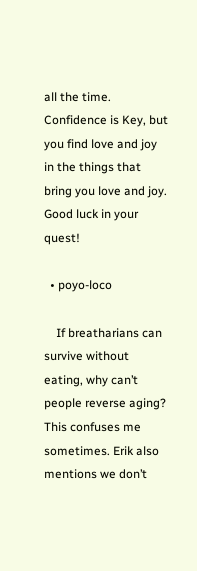all the time. Confidence is Key, but you find love and joy in the things that bring you love and joy. Good luck in your quest!

  • poyo-loco

    If breatharians can survive without eating, why can’t people reverse aging? This confuses me sometimes. Erik also mentions we don’t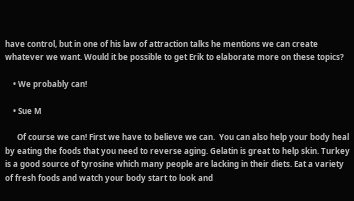have control, but in one of his law of attraction talks he mentions we can create whatever we want. Would it be possible to get Erik to elaborate more on these topics?

    • We probably can!

    • Sue M

      Of course we can! First we have to believe we can.  You can also help your body heal by eating the foods that you need to reverse aging. Gelatin is great to help skin. Turkey is a good source of tyrosine which many people are lacking in their diets. Eat a variety of fresh foods and watch your body start to look and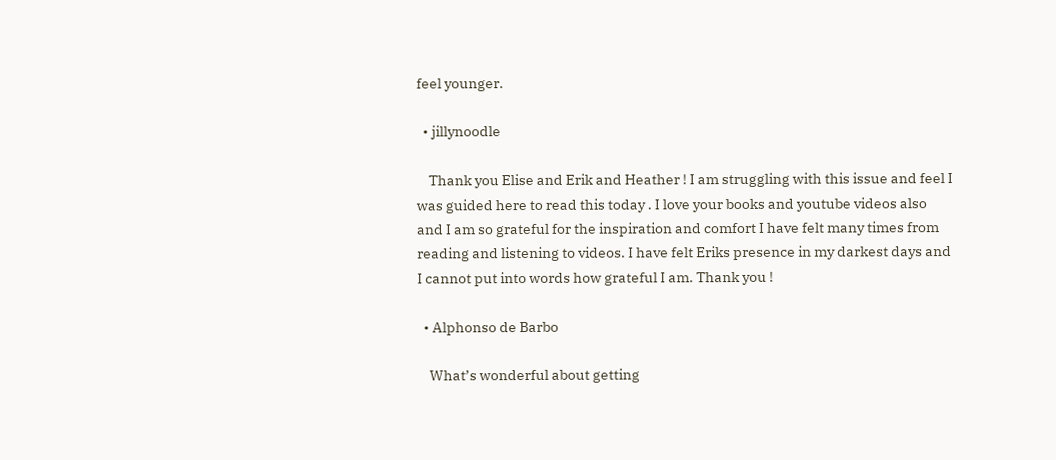feel younger.

  • jillynoodle

    Thank you Elise and Erik and Heather ! I am struggling with this issue and feel I was guided here to read this today . I love your books and youtube videos also and I am so grateful for the inspiration and comfort I have felt many times from reading and listening to videos. I have felt Eriks presence in my darkest days and I cannot put into words how grateful I am. Thank you !

  • Alphonso de Barbo

    What’s wonderful about getting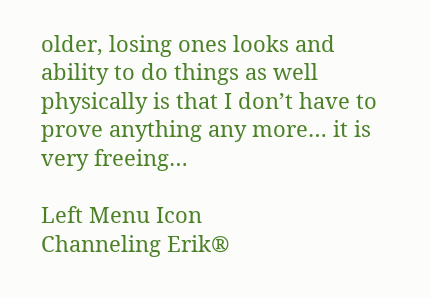older, losing ones looks and ability to do things as well physically is that I don’t have to prove anything any more… it is very freeing…

Left Menu Icon
Channeling Erik®